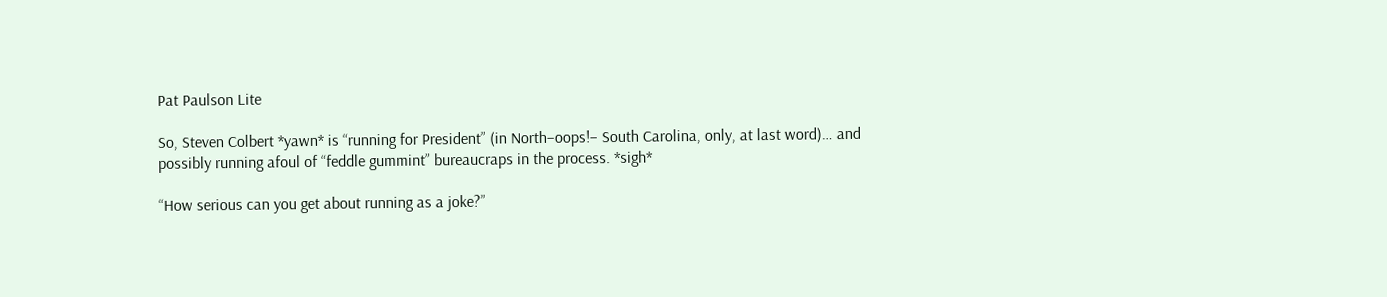Pat Paulson Lite

So, Steven Colbert *yawn* is “running for President” (in North–oops!– South Carolina, only, at last word)… and possibly running afoul of “feddle gummint” bureaucraps in the process. *sigh*

“How serious can you get about running as a joke?”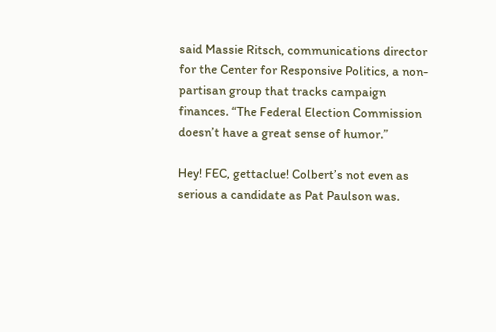said Massie Ritsch, communications director for the Center for Responsive Politics, a non-partisan group that tracks campaign finances. “The Federal Election Commission doesn’t have a great sense of humor.”

Hey! FEC, gettaclue! Colbert’s not even as serious a candidate as Pat Paulson was.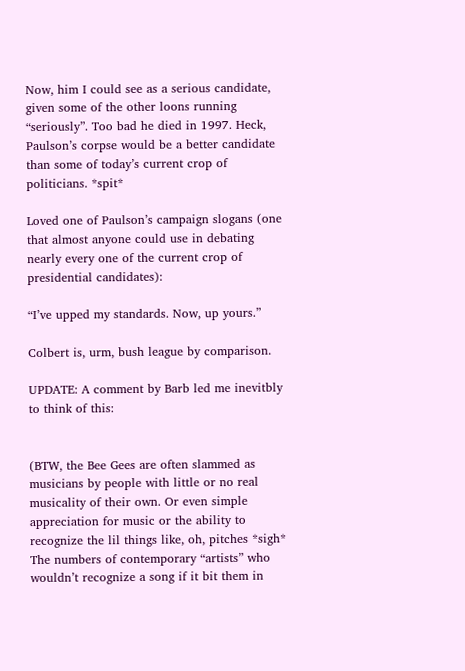Now, him I could see as a serious candidate, given some of the other loons running “seriously”. Too bad he died in 1997. Heck, Paulson’s corpse would be a better candidate than some of today’s current crop of politicians. *spit*

Loved one of Paulson’s campaign slogans (one that almost anyone could use in debating nearly every one of the current crop of presidential candidates):

“I’ve upped my standards. Now, up yours.”

Colbert is, urm, bush league by comparison.

UPDATE: A comment by Barb led me inevitbly to think of this:


(BTW, the Bee Gees are often slammed as musicians by people with little or no real musicality of their own. Or even simple appreciation for music or the ability to recognize the lil things like, oh, pitches *sigh* The numbers of contemporary “artists” who wouldn’t recognize a song if it bit them in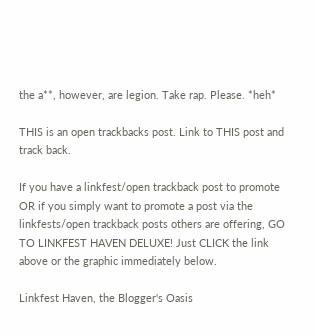the a**, however, are legion. Take rap. Please. *heh*

THIS is an open trackbacks post. Link to THIS post and track back.

If you have a linkfest/open trackback post to promote OR if you simply want to promote a post via the linkfests/open trackback posts others are offering, GO TO LINKFEST HAVEN DELUXE! Just CLICK the link above or the graphic immediately below.

Linkfest Haven, the Blogger's Oasis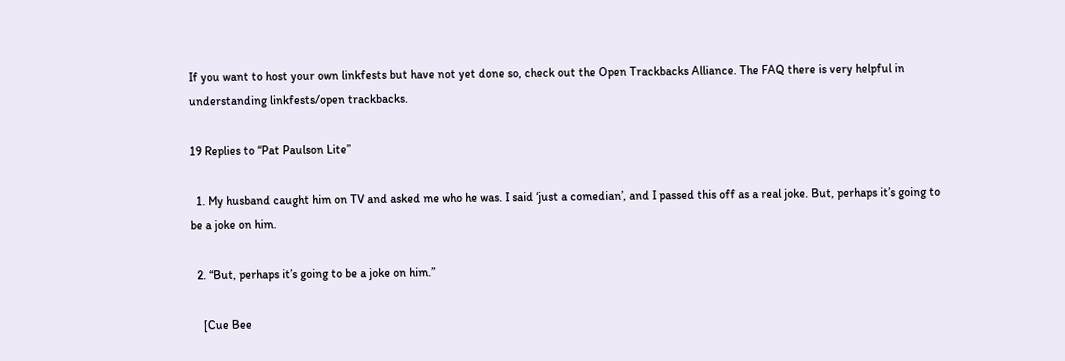If you want to host your own linkfests but have not yet done so, check out the Open Trackbacks Alliance. The FAQ there is very helpful in understanding linkfests/open trackbacks.

19 Replies to “Pat Paulson Lite”

  1. My husband caught him on TV and asked me who he was. I said ‘just a comedian’, and I passed this off as a real joke. But, perhaps it’s going to be a joke on him.

  2. “But, perhaps it’s going to be a joke on him.”

    [Cue Bee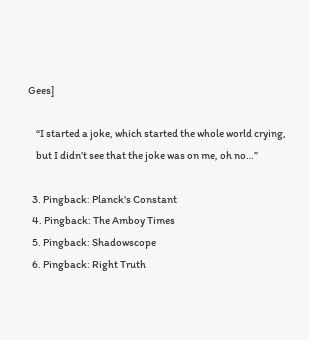Gees]

    “I started a joke, which started the whole world crying,
    but I didn’t see that the joke was on me, oh no…”

  3. Pingback: Planck's Constant
  4. Pingback: The Amboy Times
  5. Pingback: Shadowscope
  6. Pingback: Right Truth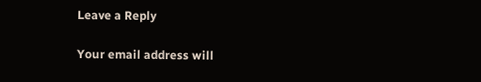Leave a Reply

Your email address will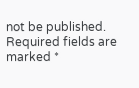not be published. Required fields are marked *